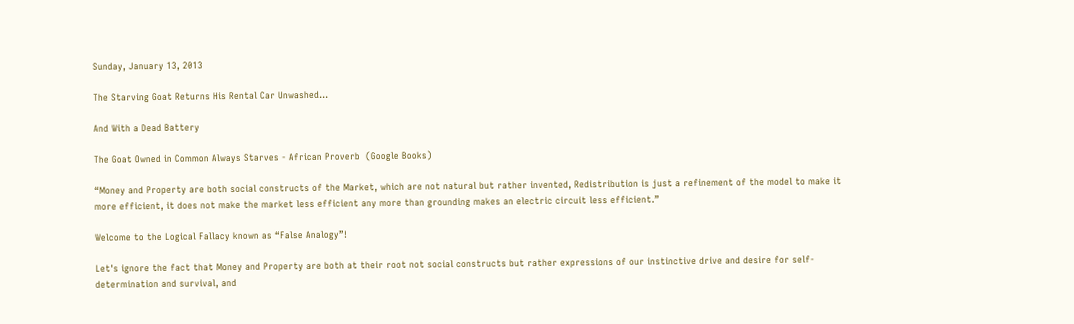Sunday, January 13, 2013

The Starving Goat Returns His Rental Car Unwashed...

And With a Dead Battery

The Goat Owned in Common Always Starves - African Proverb  (Google Books)

“Money and Property are both social constructs of the Market, which are not natural but rather invented, Redistribution is just a refinement of the model to make it more efficient, it does not make the market less efficient any more than grounding makes an electric circuit less efficient.”

Welcome to the Logical Fallacy known as “False Analogy”!

Let's ignore the fact that Money and Property are both at their root not social constructs but rather expressions of our instinctive drive and desire for self-determination and survival, and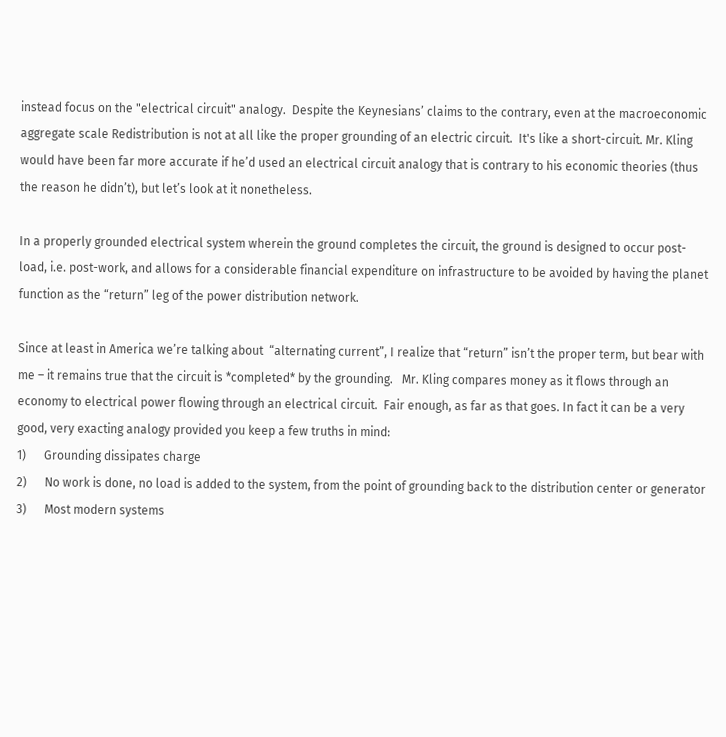instead focus on the "electrical circuit" analogy.  Despite the Keynesians’ claims to the contrary, even at the macroeconomic aggregate scale Redistribution is not at all like the proper grounding of an electric circuit.  It's like a short-circuit. Mr. Kling would have been far more accurate if he’d used an electrical circuit analogy that is contrary to his economic theories (thus the reason he didn’t), but let’s look at it nonetheless.

In a properly grounded electrical system wherein the ground completes the circuit, the ground is designed to occur post-load, i.e. post-work, and allows for a considerable financial expenditure on infrastructure to be avoided by having the planet function as the “return” leg of the power distribution network.

Since at least in America we’re talking about  “alternating current”, I realize that “return” isn’t the proper term, but bear with me – it remains true that the circuit is *completed* by the grounding.   Mr. Kling compares money as it flows through an economy to electrical power flowing through an electrical circuit.  Fair enough, as far as that goes. In fact it can be a very good, very exacting analogy provided you keep a few truths in mind:
1)      Grounding dissipates charge
2)      No work is done, no load is added to the system, from the point of grounding back to the distribution center or generator
3)      Most modern systems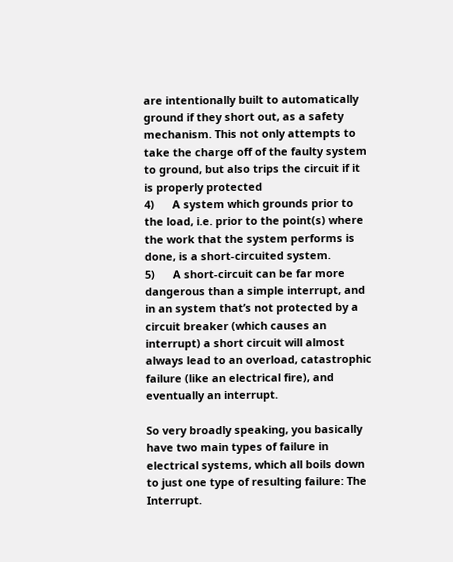are intentionally built to automatically ground if they short out, as a safety mechanism. This not only attempts to take the charge off of the faulty system to ground, but also trips the circuit if it is properly protected
4)      A system which grounds prior to the load, i.e. prior to the point(s) where the work that the system performs is done, is a short-circuited system.
5)      A short-circuit can be far more dangerous than a simple interrupt, and in an system that’s not protected by a circuit breaker (which causes an interrupt) a short circuit will almost always lead to an overload, catastrophic failure (like an electrical fire), and eventually an interrupt.

So very broadly speaking, you basically have two main types of failure in electrical systems, which all boils down to just one type of resulting failure: The Interrupt.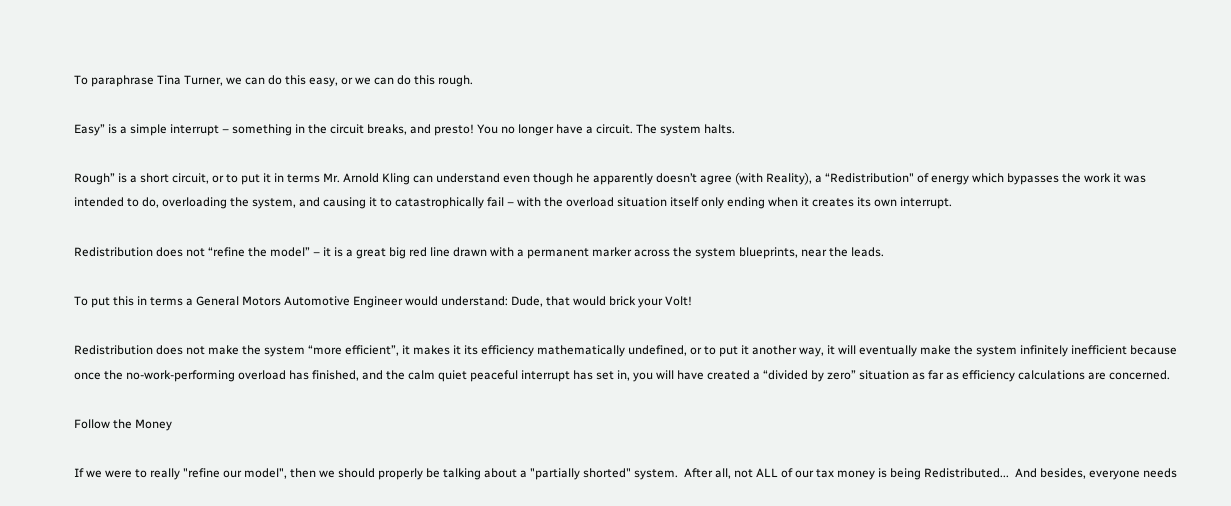To paraphrase Tina Turner, we can do this easy, or we can do this rough.

Easy” is a simple interrupt – something in the circuit breaks, and presto! You no longer have a circuit. The system halts.

Rough” is a short circuit, or to put it in terms Mr. Arnold Kling can understand even though he apparently doesn’t agree (with Reality), a “Redistribution" of energy which bypasses the work it was intended to do, overloading the system, and causing it to catastrophically fail – with the overload situation itself only ending when it creates its own interrupt.

Redistribution does not “refine the model” – it is a great big red line drawn with a permanent marker across the system blueprints, near the leads.

To put this in terms a General Motors Automotive Engineer would understand: Dude, that would brick your Volt!

Redistribution does not make the system “more efficient”, it makes it its efficiency mathematically undefined, or to put it another way, it will eventually make the system infinitely inefficient because once the no-work-performing overload has finished, and the calm quiet peaceful interrupt has set in, you will have created a “divided by zero” situation as far as efficiency calculations are concerned.

Follow the Money

If we were to really "refine our model", then we should properly be talking about a "partially shorted" system.  After all, not ALL of our tax money is being Redistributed...  And besides, everyone needs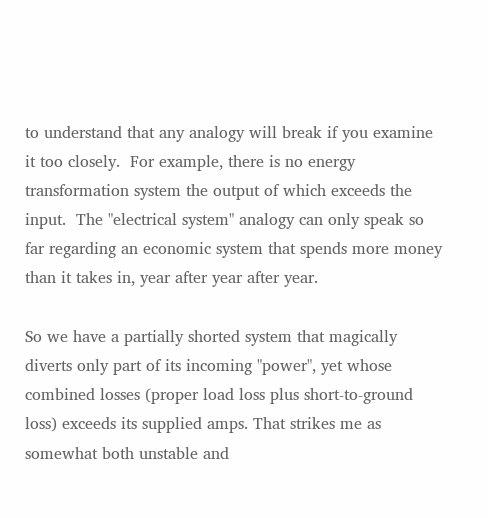to understand that any analogy will break if you examine it too closely.  For example, there is no energy transformation system the output of which exceeds the input.  The "electrical system" analogy can only speak so far regarding an economic system that spends more money than it takes in, year after year after year.

So we have a partially shorted system that magically diverts only part of its incoming "power", yet whose combined losses (proper load loss plus short-to-ground loss) exceeds its supplied amps. That strikes me as somewhat both unstable and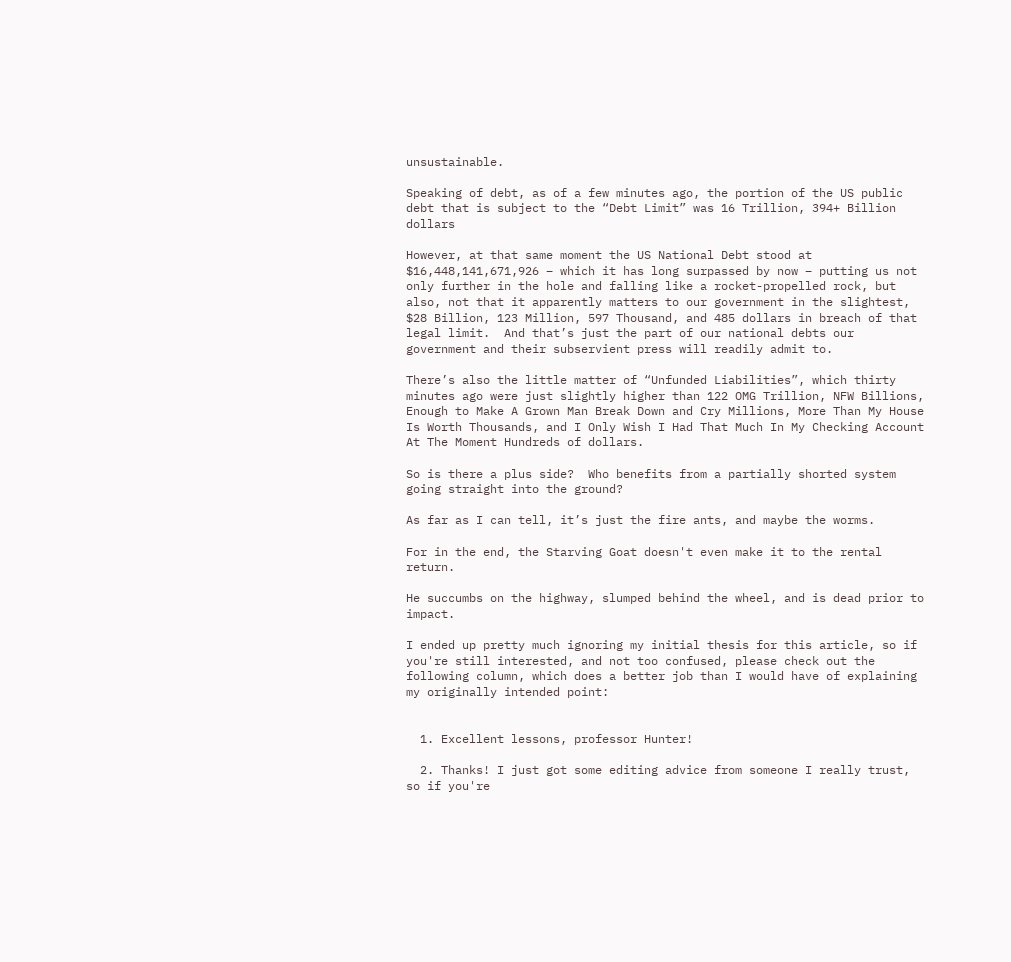unsustainable.

Speaking of debt, as of a few minutes ago, the portion of the US public debt that is subject to the “Debt Limit” was 16 Trillion, 394+ Billion dollars

However, at that same moment the US National Debt stood at $16,448,141,671,926 – which it has long surpassed by now – putting us not only further in the hole and falling like a rocket-propelled rock, but also, not that it apparently matters to our government in the slightest, $28 Billion, 123 Million, 597 Thousand, and 485 dollars in breach of that legal limit.  And that’s just the part of our national debts our government and their subservient press will readily admit to.

There’s also the little matter of “Unfunded Liabilities”, which thirty minutes ago were just slightly higher than 122 OMG Trillion, NFW Billions, Enough to Make A Grown Man Break Down and Cry Millions, More Than My House Is Worth Thousands, and I Only Wish I Had That Much In My Checking Account At The Moment Hundreds of dollars.

So is there a plus side?  Who benefits from a partially shorted system going straight into the ground?

As far as I can tell, it’s just the fire ants, and maybe the worms.

For in the end, the Starving Goat doesn't even make it to the rental return.

He succumbs on the highway, slumped behind the wheel, and is dead prior to impact.

I ended up pretty much ignoring my initial thesis for this article, so if you're still interested, and not too confused, please check out the following column, which does a better job than I would have of explaining my originally intended point:


  1. Excellent lessons, professor Hunter!

  2. Thanks! I just got some editing advice from someone I really trust, so if you're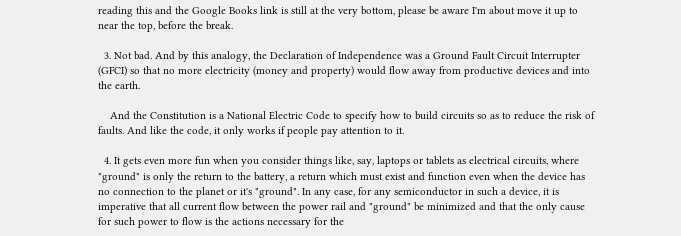reading this and the Google Books link is still at the very bottom, please be aware I'm about move it up to near the top, before the break.

  3. Not bad. And by this analogy, the Declaration of Independence was a Ground Fault Circuit Interrupter (GFCI) so that no more electricity (money and property) would flow away from productive devices and into the earth.

    And the Constitution is a National Electric Code to specify how to build circuits so as to reduce the risk of faults. And like the code, it only works if people pay attention to it.

  4. It gets even more fun when you consider things like, say, laptops or tablets as electrical circuits, where "ground" is only the return to the battery, a return which must exist and function even when the device has no connection to the planet or it's "ground". In any case, for any semiconductor in such a device, it is imperative that all current flow between the power rail and "ground" be minimized and that the only cause for such power to flow is the actions necessary for the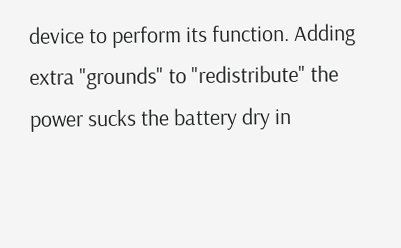device to perform its function. Adding extra "grounds" to "redistribute" the power sucks the battery dry in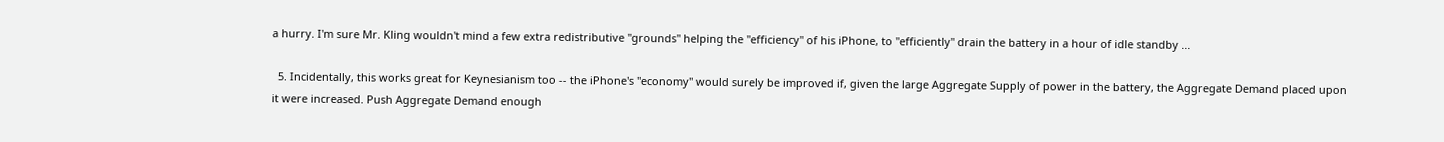a hurry. I'm sure Mr. Kling wouldn't mind a few extra redistributive "grounds" helping the "efficiency" of his iPhone, to "efficiently" drain the battery in a hour of idle standby ...

  5. Incidentally, this works great for Keynesianism too -- the iPhone's "economy" would surely be improved if, given the large Aggregate Supply of power in the battery, the Aggregate Demand placed upon it were increased. Push Aggregate Demand enough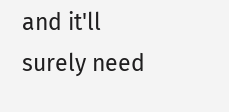and it'll surely need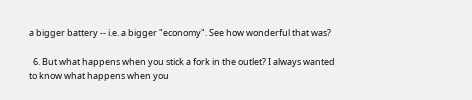a bigger battery -- i.e. a bigger "economy". See how wonderful that was?

  6. But what happens when you stick a fork in the outlet? I always wanted to know what happens when you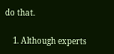do that.

    1. Although experts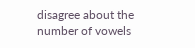disagree about the number of vowels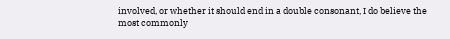involved, or whether it should end in a double consonant, I do believe the most commonly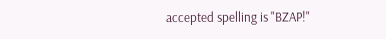accepted spelling is "BZAP!"